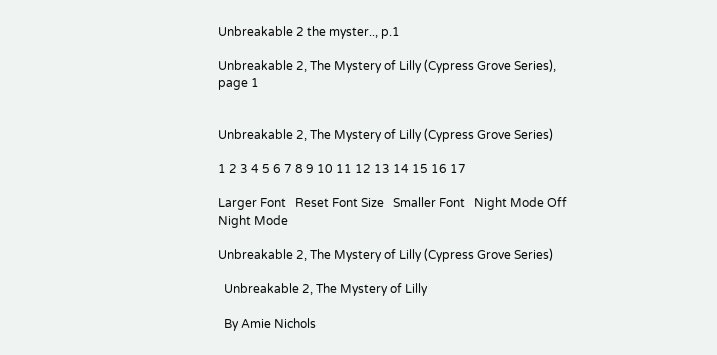Unbreakable 2 the myster.., p.1

Unbreakable 2, The Mystery of Lilly (Cypress Grove Series), page 1


Unbreakable 2, The Mystery of Lilly (Cypress Grove Series)

1 2 3 4 5 6 7 8 9 10 11 12 13 14 15 16 17

Larger Font   Reset Font Size   Smaller Font   Night Mode Off   Night Mode

Unbreakable 2, The Mystery of Lilly (Cypress Grove Series)

  Unbreakable 2, The Mystery of Lilly

  By Amie Nichols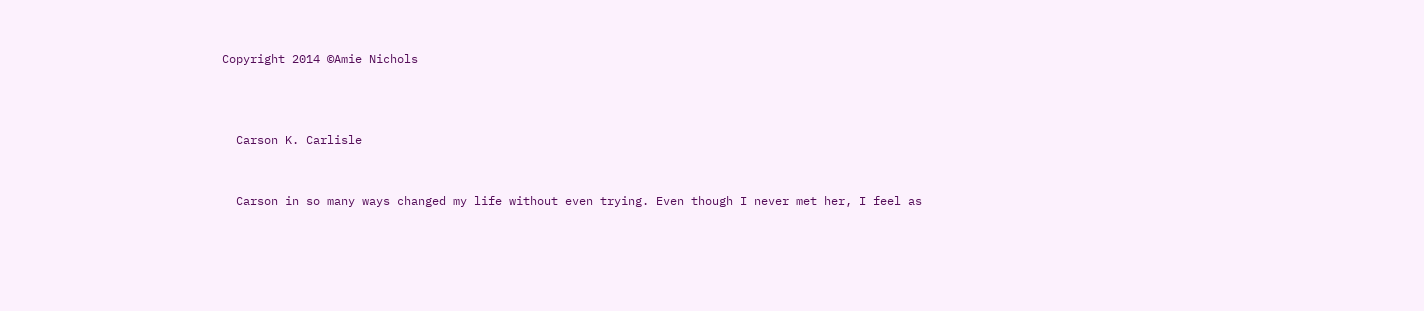Copyright 2014 ©Amie Nichols



  Carson K. Carlisle


  Carson in so many ways changed my life without even trying. Even though I never met her, I feel as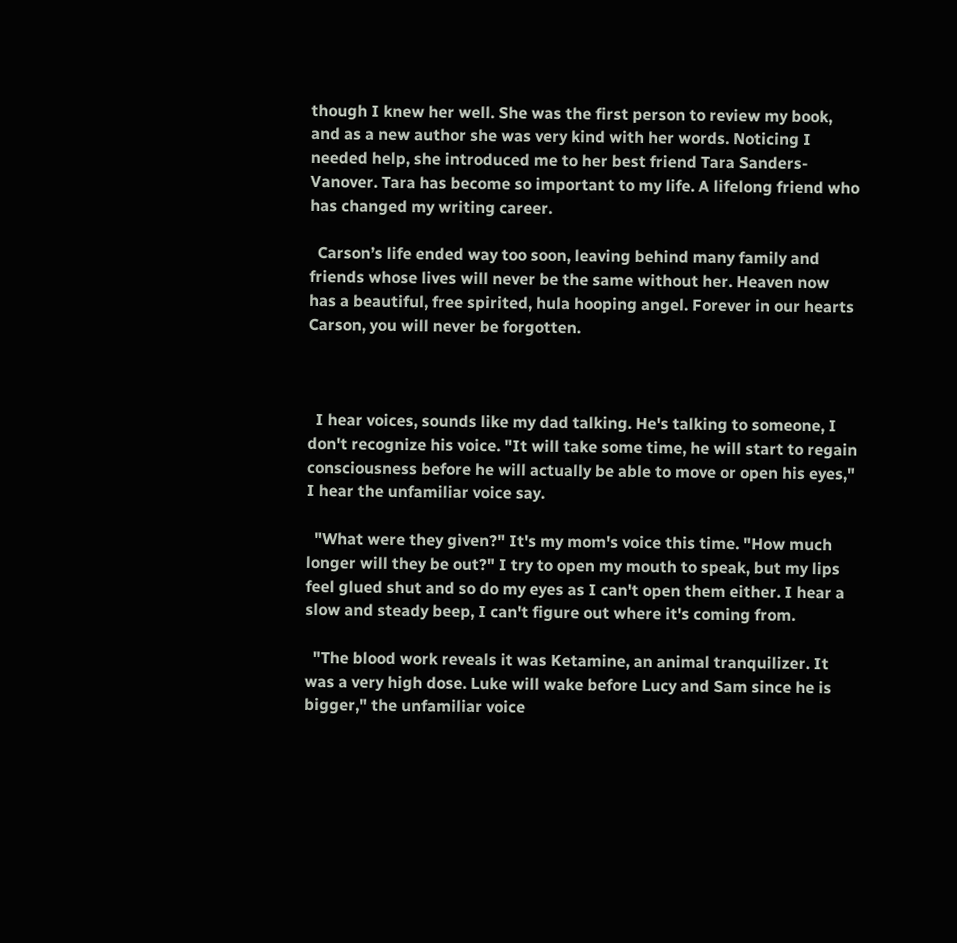though I knew her well. She was the first person to review my book, and as a new author she was very kind with her words. Noticing I needed help, she introduced me to her best friend Tara Sanders-Vanover. Tara has become so important to my life. A lifelong friend who has changed my writing career.

  Carson’s life ended way too soon, leaving behind many family and friends whose lives will never be the same without her. Heaven now has a beautiful, free spirited, hula hooping angel. Forever in our hearts Carson, you will never be forgotten.



  I hear voices, sounds like my dad talking. He's talking to someone, I don't recognize his voice. "It will take some time, he will start to regain consciousness before he will actually be able to move or open his eyes," I hear the unfamiliar voice say.

  "What were they given?" It's my mom's voice this time. "How much longer will they be out?" I try to open my mouth to speak, but my lips feel glued shut and so do my eyes as I can't open them either. I hear a slow and steady beep, I can't figure out where it's coming from.

  "The blood work reveals it was Ketamine, an animal tranquilizer. It was a very high dose. Luke will wake before Lucy and Sam since he is bigger," the unfamiliar voice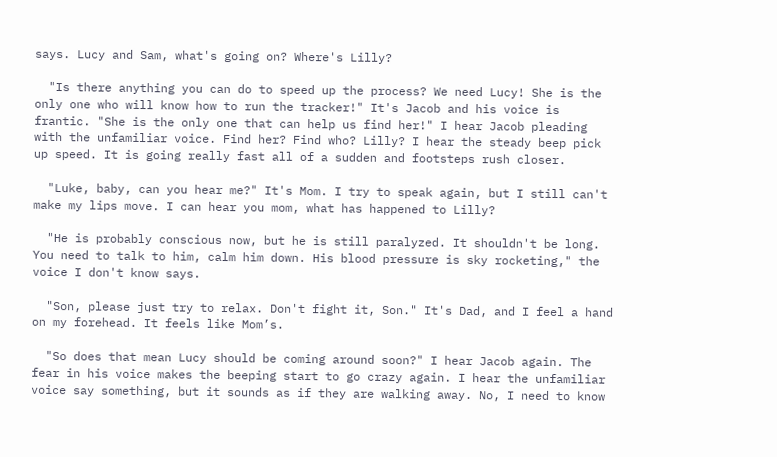says. Lucy and Sam, what's going on? Where's Lilly?

  "Is there anything you can do to speed up the process? We need Lucy! She is the only one who will know how to run the tracker!" It's Jacob and his voice is frantic. "She is the only one that can help us find her!" I hear Jacob pleading with the unfamiliar voice. Find her? Find who? Lilly? I hear the steady beep pick up speed. It is going really fast all of a sudden and footsteps rush closer.

  "Luke, baby, can you hear me?" It's Mom. I try to speak again, but I still can't make my lips move. I can hear you mom, what has happened to Lilly?

  "He is probably conscious now, but he is still paralyzed. It shouldn't be long. You need to talk to him, calm him down. His blood pressure is sky rocketing," the voice I don't know says.

  "Son, please just try to relax. Don't fight it, Son." It's Dad, and I feel a hand on my forehead. It feels like Mom’s.

  "So does that mean Lucy should be coming around soon?" I hear Jacob again. The fear in his voice makes the beeping start to go crazy again. I hear the unfamiliar voice say something, but it sounds as if they are walking away. No, I need to know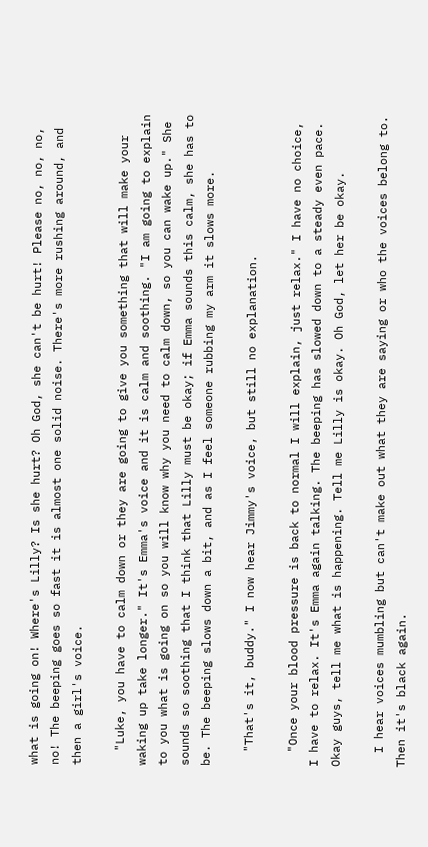what is going on! Where's Lilly? Is she hurt? Oh God, she can't be hurt! Please no, no, no, no! The beeping goes so fast it is almost one solid noise. There's more rushing around, and then a girl's voice.

  "Luke, you have to calm down or they are going to give you something that will make your waking up take longer." It's Emma's voice and it is calm and soothing. "I am going to explain to you what is going on so you will know why you need to calm down, so you can wake up." She sounds so soothing that I think that Lilly must be okay; if Emma sounds this calm, she has to be. The beeping slows down a bit, and as I feel someone rubbing my arm it slows more.

  "That's it, buddy." I now hear Jimmy's voice, but still no explanation.

  "Once your blood pressure is back to normal I will explain, just relax." I have no choice, I have to relax. It's Emma again talking. The beeping has slowed down to a steady even pace. Okay guys, tell me what is happening. Tell me Lilly is okay. Oh God, let her be okay.

  I hear voices mumbling but can't make out what they are saying or who the voices belong to. Then it's black again.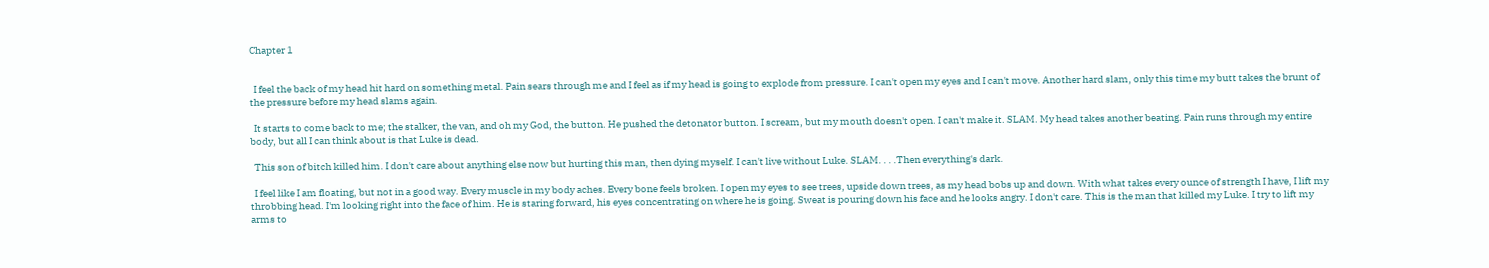Chapter 1


  I feel the back of my head hit hard on something metal. Pain sears through me and I feel as if my head is going to explode from pressure. I can't open my eyes and I can't move. Another hard slam, only this time my butt takes the brunt of the pressure before my head slams again.

  It starts to come back to me; the stalker, the van, and oh my God, the button. He pushed the detonator button. I scream, but my mouth doesn't open. I can't make it. SLAM. My head takes another beating. Pain runs through my entire body, but all I can think about is that Luke is dead.

  This son of bitch killed him. I don't care about anything else now but hurting this man, then dying myself. I can't live without Luke. SLAM. . . .Then everything's dark.

  I feel like I am floating, but not in a good way. Every muscle in my body aches. Every bone feels broken. I open my eyes to see trees, upside down trees, as my head bobs up and down. With what takes every ounce of strength I have, I lift my throbbing head. I'm looking right into the face of him. He is staring forward, his eyes concentrating on where he is going. Sweat is pouring down his face and he looks angry. I don't care. This is the man that killed my Luke. I try to lift my arms to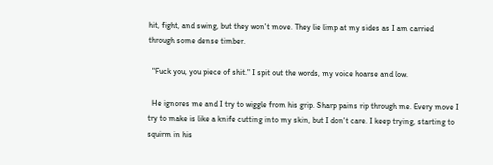hit, fight, and swing, but they won't move. They lie limp at my sides as I am carried through some dense timber.

  "Fuck you, you piece of shit." I spit out the words, my voice hoarse and low.

  He ignores me and I try to wiggle from his grip. Sharp pains rip through me. Every move I try to make is like a knife cutting into my skin, but I don't care. I keep trying, starting to squirm in his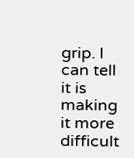grip. I can tell it is making it more difficult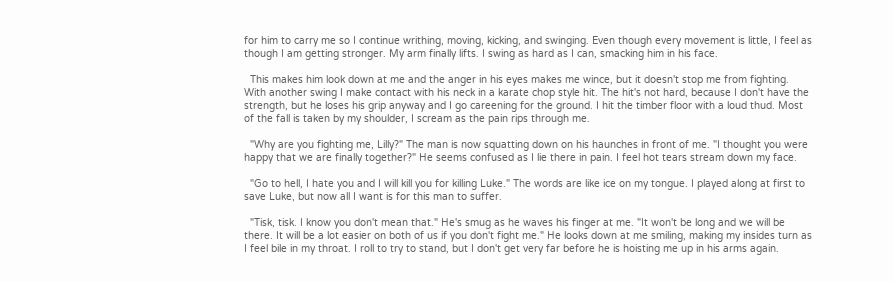for him to carry me so I continue writhing, moving, kicking, and swinging. Even though every movement is little, I feel as though I am getting stronger. My arm finally lifts. I swing as hard as I can, smacking him in his face.

  This makes him look down at me and the anger in his eyes makes me wince, but it doesn't stop me from fighting. With another swing I make contact with his neck in a karate chop style hit. The hit's not hard, because I don't have the strength, but he loses his grip anyway and I go careening for the ground. I hit the timber floor with a loud thud. Most of the fall is taken by my shoulder, I scream as the pain rips through me.

  "Why are you fighting me, Lilly?" The man is now squatting down on his haunches in front of me. "I thought you were happy that we are finally together?" He seems confused as I lie there in pain. I feel hot tears stream down my face.

  "Go to hell, I hate you and I will kill you for killing Luke." The words are like ice on my tongue. I played along at first to save Luke, but now all I want is for this man to suffer.

  "Tisk, tisk. I know you don't mean that." He's smug as he waves his finger at me. "It won't be long and we will be there. It will be a lot easier on both of us if you don't fight me." He looks down at me smiling, making my insides turn as I feel bile in my throat. I roll to try to stand, but I don't get very far before he is hoisting me up in his arms again.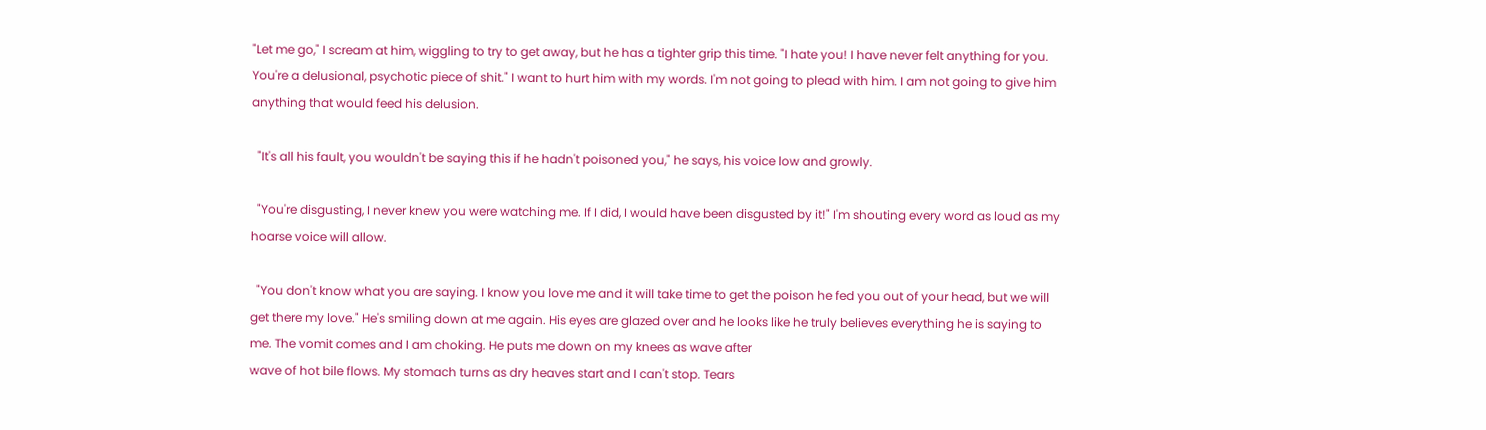"Let me go," I scream at him, wiggling to try to get away, but he has a tighter grip this time. "I hate you! I have never felt anything for you. You're a delusional, psychotic piece of shit." I want to hurt him with my words. I'm not going to plead with him. I am not going to give him anything that would feed his delusion.

  "It's all his fault, you wouldn't be saying this if he hadn't poisoned you," he says, his voice low and growly.

  "You're disgusting, I never knew you were watching me. If I did, I would have been disgusted by it!" I'm shouting every word as loud as my hoarse voice will allow.

  "You don't know what you are saying. I know you love me and it will take time to get the poison he fed you out of your head, but we will get there my love." He's smiling down at me again. His eyes are glazed over and he looks like he truly believes everything he is saying to me. The vomit comes and I am choking. He puts me down on my knees as wave after
wave of hot bile flows. My stomach turns as dry heaves start and I can't stop. Tears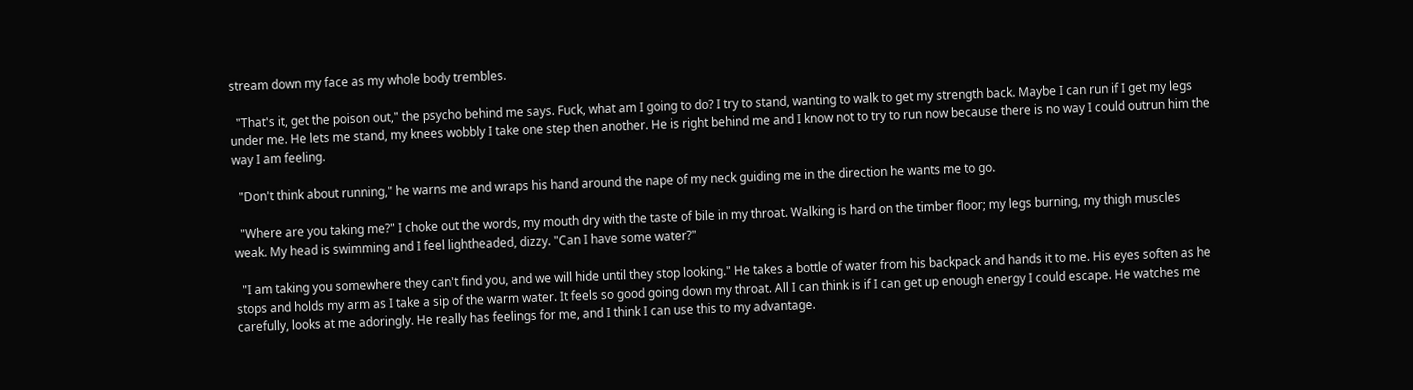stream down my face as my whole body trembles.

  "That's it, get the poison out," the psycho behind me says. Fuck, what am I going to do? I try to stand, wanting to walk to get my strength back. Maybe I can run if I get my legs under me. He lets me stand, my knees wobbly I take one step then another. He is right behind me and I know not to try to run now because there is no way I could outrun him the way I am feeling.

  "Don't think about running," he warns me and wraps his hand around the nape of my neck guiding me in the direction he wants me to go.

  "Where are you taking me?" I choke out the words, my mouth dry with the taste of bile in my throat. Walking is hard on the timber floor; my legs burning, my thigh muscles weak. My head is swimming and I feel lightheaded, dizzy. "Can I have some water?"

  "I am taking you somewhere they can't find you, and we will hide until they stop looking." He takes a bottle of water from his backpack and hands it to me. His eyes soften as he stops and holds my arm as I take a sip of the warm water. It feels so good going down my throat. All I can think is if I can get up enough energy I could escape. He watches me carefully, looks at me adoringly. He really has feelings for me, and I think I can use this to my advantage.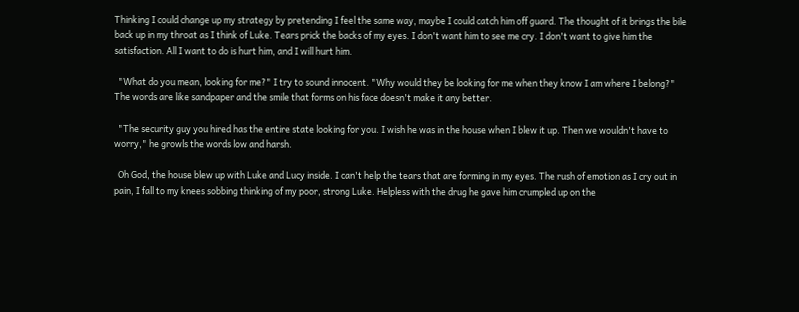Thinking I could change up my strategy by pretending I feel the same way, maybe I could catch him off guard. The thought of it brings the bile back up in my throat as I think of Luke. Tears prick the backs of my eyes. I don't want him to see me cry. I don't want to give him the satisfaction. All I want to do is hurt him, and I will hurt him.

  "What do you mean, looking for me?" I try to sound innocent. "Why would they be looking for me when they know I am where I belong?" The words are like sandpaper and the smile that forms on his face doesn't make it any better.

  "The security guy you hired has the entire state looking for you. I wish he was in the house when I blew it up. Then we wouldn't have to worry," he growls the words low and harsh.

  Oh God, the house blew up with Luke and Lucy inside. I can't help the tears that are forming in my eyes. The rush of emotion as I cry out in pain, I fall to my knees sobbing thinking of my poor, strong Luke. Helpless with the drug he gave him crumpled up on the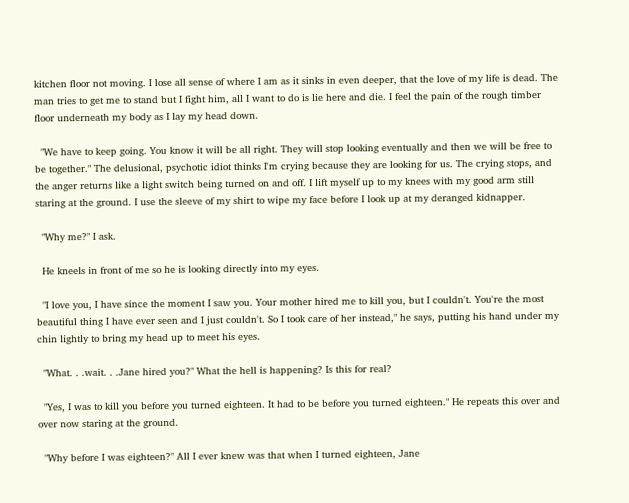kitchen floor not moving. I lose all sense of where I am as it sinks in even deeper, that the love of my life is dead. The man tries to get me to stand but I fight him, all I want to do is lie here and die. I feel the pain of the rough timber floor underneath my body as I lay my head down.

  "We have to keep going. You know it will be all right. They will stop looking eventually and then we will be free to be together." The delusional, psychotic idiot thinks I'm crying because they are looking for us. The crying stops, and the anger returns like a light switch being turned on and off. I lift myself up to my knees with my good arm still staring at the ground. I use the sleeve of my shirt to wipe my face before I look up at my deranged kidnapper.

  "Why me?" I ask.

  He kneels in front of me so he is looking directly into my eyes.

  "I love you, I have since the moment I saw you. Your mother hired me to kill you, but I couldn't. You're the most beautiful thing I have ever seen and I just couldn't. So I took care of her instead," he says, putting his hand under my chin lightly to bring my head up to meet his eyes.

  "What. . .wait. . .Jane hired you?" What the hell is happening? Is this for real?

  "Yes, I was to kill you before you turned eighteen. It had to be before you turned eighteen." He repeats this over and over now staring at the ground.

  "Why before I was eighteen?" All I ever knew was that when I turned eighteen, Jane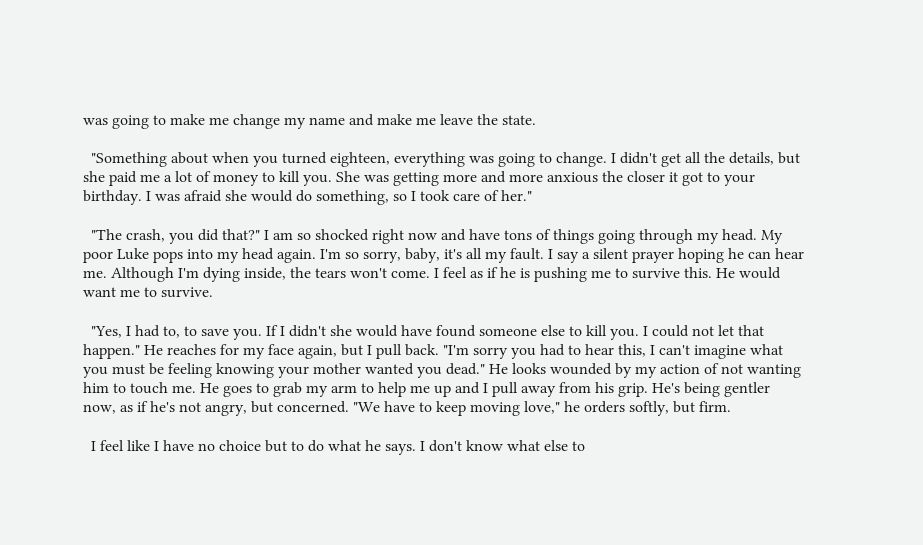was going to make me change my name and make me leave the state.

  "Something about when you turned eighteen, everything was going to change. I didn't get all the details, but she paid me a lot of money to kill you. She was getting more and more anxious the closer it got to your birthday. I was afraid she would do something, so I took care of her."

  "The crash, you did that?" I am so shocked right now and have tons of things going through my head. My poor Luke pops into my head again. I'm so sorry, baby, it's all my fault. I say a silent prayer hoping he can hear me. Although I'm dying inside, the tears won't come. I feel as if he is pushing me to survive this. He would want me to survive.

  "Yes, I had to, to save you. If I didn't she would have found someone else to kill you. I could not let that happen." He reaches for my face again, but I pull back. "I'm sorry you had to hear this, I can't imagine what you must be feeling knowing your mother wanted you dead." He looks wounded by my action of not wanting him to touch me. He goes to grab my arm to help me up and I pull away from his grip. He's being gentler now, as if he's not angry, but concerned. "We have to keep moving love," he orders softly, but firm.

  I feel like I have no choice but to do what he says. I don't know what else to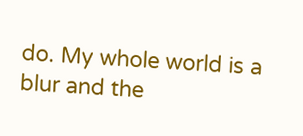do. My whole world is a blur and the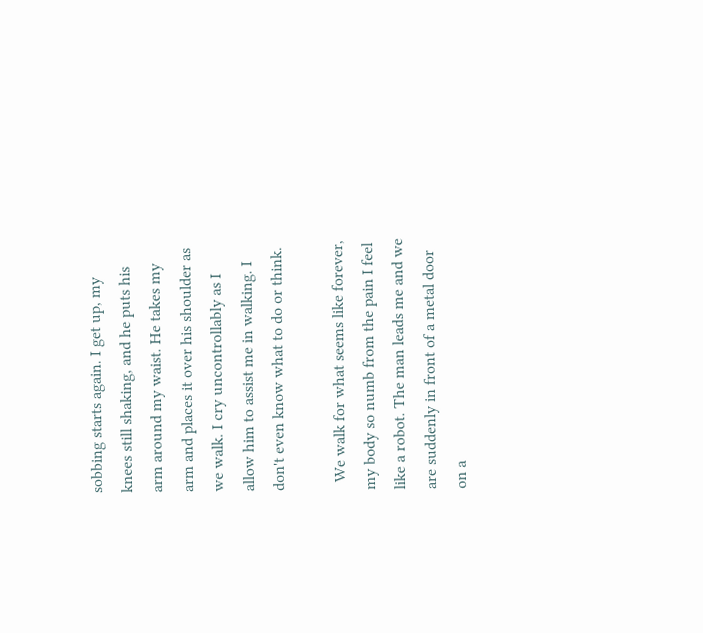sobbing starts again. I get up, my knees still shaking, and he puts his arm around my waist. He takes my arm and places it over his shoulder as we walk. I cry uncontrollably as I allow him to assist me in walking. I don't even know what to do or think.

  We walk for what seems like forever, my body so numb from the pain I feel like a robot. The man leads me and we are suddenly in front of a metal door on a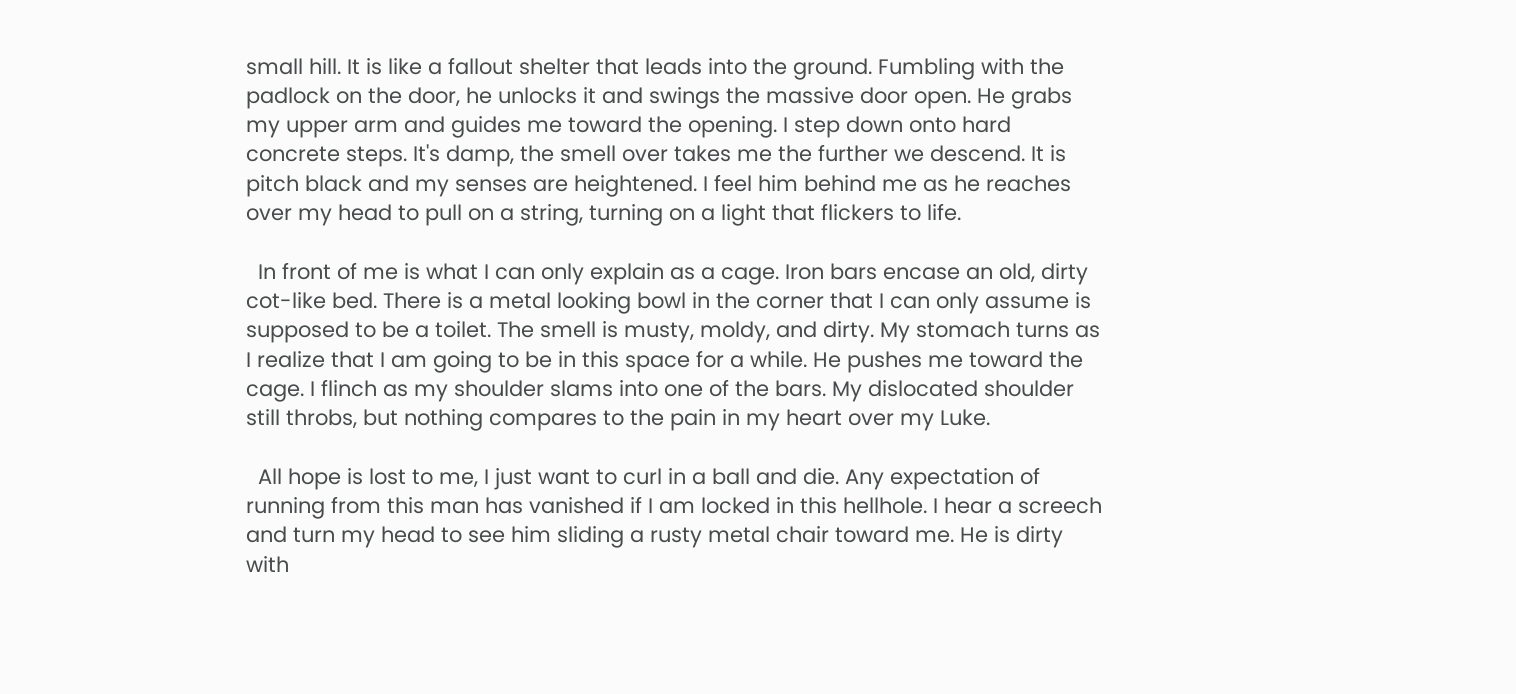small hill. It is like a fallout shelter that leads into the ground. Fumbling with the padlock on the door, he unlocks it and swings the massive door open. He grabs my upper arm and guides me toward the opening. I step down onto hard concrete steps. It's damp, the smell over takes me the further we descend. It is pitch black and my senses are heightened. I feel him behind me as he reaches over my head to pull on a string, turning on a light that flickers to life.

  In front of me is what I can only explain as a cage. Iron bars encase an old, dirty cot-like bed. There is a metal looking bowl in the corner that I can only assume is supposed to be a toilet. The smell is musty, moldy, and dirty. My stomach turns as I realize that I am going to be in this space for a while. He pushes me toward the cage. I flinch as my shoulder slams into one of the bars. My dislocated shoulder still throbs, but nothing compares to the pain in my heart over my Luke.

  All hope is lost to me, I just want to curl in a ball and die. Any expectation of running from this man has vanished if I am locked in this hellhole. I hear a screech and turn my head to see him sliding a rusty metal chair toward me. He is dirty with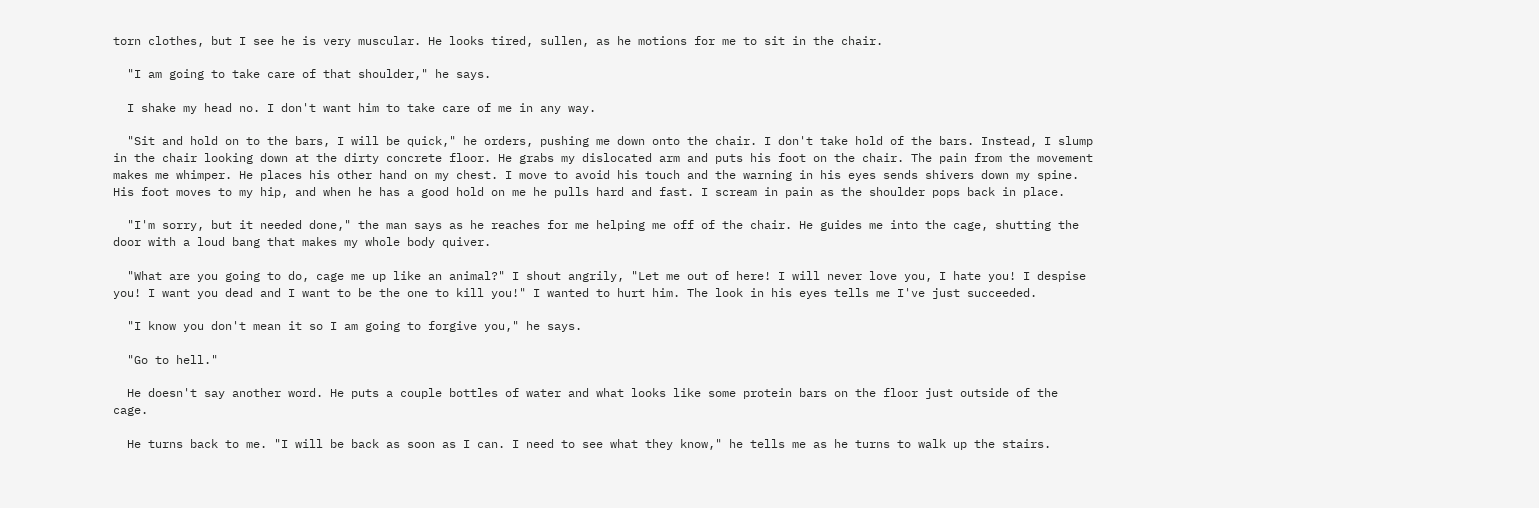torn clothes, but I see he is very muscular. He looks tired, sullen, as he motions for me to sit in the chair.

  "I am going to take care of that shoulder," he says.

  I shake my head no. I don't want him to take care of me in any way.

  "Sit and hold on to the bars, I will be quick," he orders, pushing me down onto the chair. I don't take hold of the bars. Instead, I slump in the chair looking down at the dirty concrete floor. He grabs my dislocated arm and puts his foot on the chair. The pain from the movement makes me whimper. He places his other hand on my chest. I move to avoid his touch and the warning in his eyes sends shivers down my spine. His foot moves to my hip, and when he has a good hold on me he pulls hard and fast. I scream in pain as the shoulder pops back in place.

  "I'm sorry, but it needed done," the man says as he reaches for me helping me off of the chair. He guides me into the cage, shutting the door with a loud bang that makes my whole body quiver.

  "What are you going to do, cage me up like an animal?" I shout angrily, "Let me out of here! I will never love you, I hate you! I despise you! I want you dead and I want to be the one to kill you!" I wanted to hurt him. The look in his eyes tells me I've just succeeded.

  "I know you don't mean it so I am going to forgive you," he says.

  "Go to hell."

  He doesn't say another word. He puts a couple bottles of water and what looks like some protein bars on the floor just outside of the cage.

  He turns back to me. "I will be back as soon as I can. I need to see what they know," he tells me as he turns to walk up the stairs.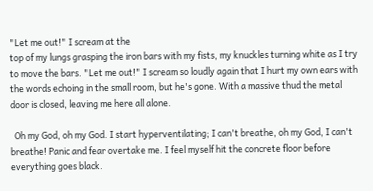"Let me out!" I scream at the
top of my lungs grasping the iron bars with my fists, my knuckles turning white as I try to move the bars. "Let me out!" I scream so loudly again that I hurt my own ears with the words echoing in the small room, but he's gone. With a massive thud the metal door is closed, leaving me here all alone.

  Oh my God, oh my God. I start hyperventilating; I can't breathe, oh my God, I can't breathe! Panic and fear overtake me. I feel myself hit the concrete floor before everything goes black.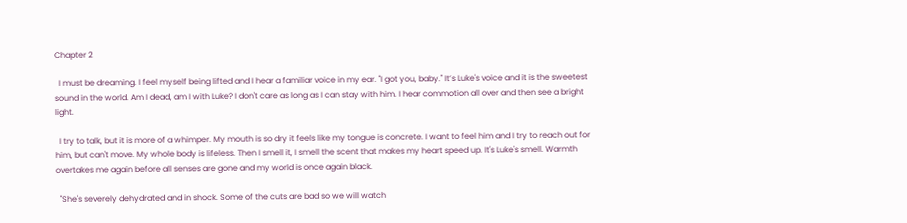Chapter 2

  I must be dreaming. I feel myself being lifted and I hear a familiar voice in my ear. "I got you, baby." It’s Luke's voice and it is the sweetest sound in the world. Am I dead, am I with Luke? I don't care as long as I can stay with him. I hear commotion all over and then see a bright light.

  I try to talk, but it is more of a whimper. My mouth is so dry it feels like my tongue is concrete. I want to feel him and I try to reach out for him, but can't move. My whole body is lifeless. Then I smell it, I smell the scent that makes my heart speed up. It's Luke's smell. Warmth overtakes me again before all senses are gone and my world is once again black.

  "She's severely dehydrated and in shock. Some of the cuts are bad so we will watch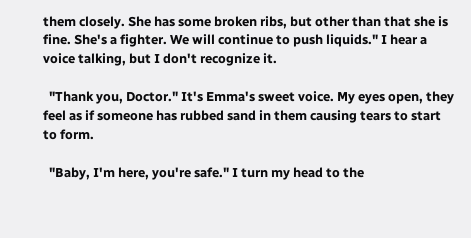them closely. She has some broken ribs, but other than that she is fine. She's a fighter. We will continue to push liquids." I hear a voice talking, but I don't recognize it.

  "Thank you, Doctor." It's Emma's sweet voice. My eyes open, they feel as if someone has rubbed sand in them causing tears to start to form.

  "Baby, I'm here, you're safe." I turn my head to the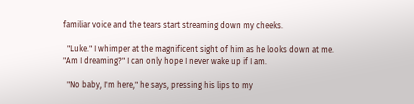familiar voice and the tears start streaming down my cheeks.

  "Luke." I whimper at the magnificent sight of him as he looks down at me. "Am I dreaming?" I can only hope I never wake up if I am.

  "No baby, I'm here," he says, pressing his lips to my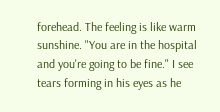forehead. The feeling is like warm sunshine. "You are in the hospital and you're going to be fine." I see tears forming in his eyes as he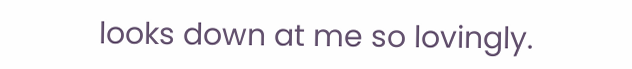looks down at me so lovingly.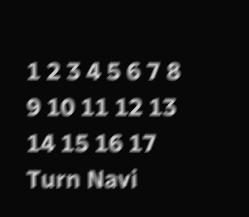1 2 3 4 5 6 7 8 9 10 11 12 13 14 15 16 17
Turn Navi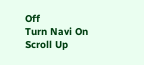Off
Turn Navi On
Scroll Up